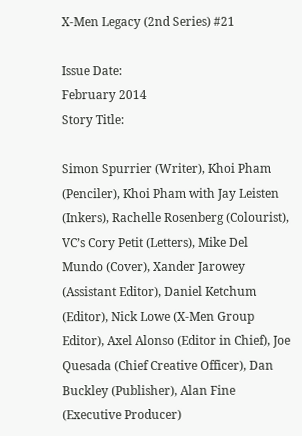X-Men Legacy (2nd Series) #21

Issue Date:
February 2014
Story Title:

Simon Spurrier (Writer), Khoi Pham (Penciler), Khoi Pham with Jay Leisten (Inkers), Rachelle Rosenberg (Colourist), VC’s Cory Petit (Letters), Mike Del Mundo (Cover), Xander Jarowey (Assistant Editor), Daniel Ketchum (Editor), Nick Lowe (X-Men Group Editor), Axel Alonso (Editor in Chief), Joe Quesada (Chief Creative Officer), Dan Buckley (Publisher), Alan Fine (Executive Producer)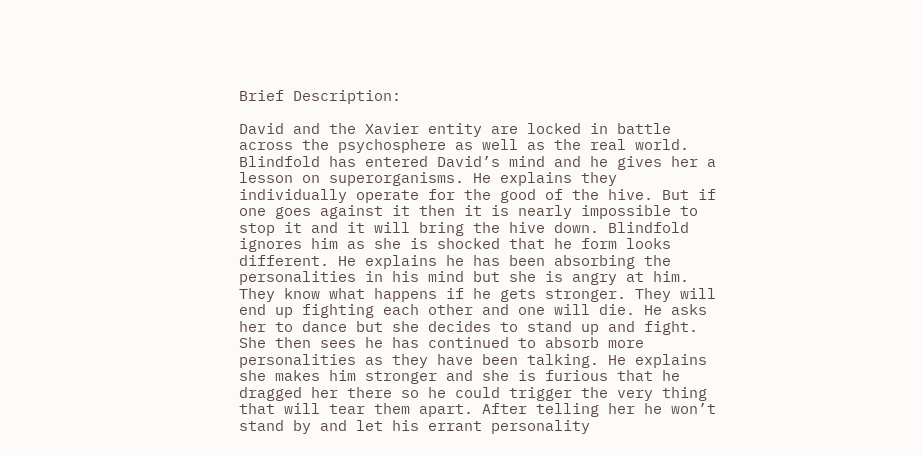Brief Description:

David and the Xavier entity are locked in battle across the psychosphere as well as the real world. Blindfold has entered David’s mind and he gives her a lesson on superorganisms. He explains they individually operate for the good of the hive. But if one goes against it then it is nearly impossible to stop it and it will bring the hive down. Blindfold ignores him as she is shocked that he form looks different. He explains he has been absorbing the personalities in his mind but she is angry at him. They know what happens if he gets stronger. They will end up fighting each other and one will die. He asks her to dance but she decides to stand up and fight. She then sees he has continued to absorb more personalities as they have been talking. He explains she makes him stronger and she is furious that he dragged her there so he could trigger the very thing that will tear them apart. After telling her he won’t stand by and let his errant personality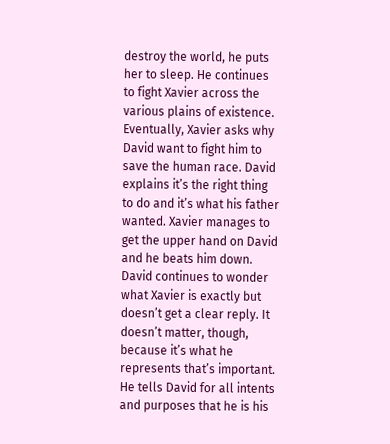destroy the world, he puts her to sleep. He continues to fight Xavier across the various plains of existence. Eventually, Xavier asks why David want to fight him to save the human race. David explains it’s the right thing to do and it’s what his father wanted. Xavier manages to get the upper hand on David and he beats him down. David continues to wonder what Xavier is exactly but doesn’t get a clear reply. It doesn’t matter, though, because it’s what he represents that’s important. He tells David for all intents and purposes that he is his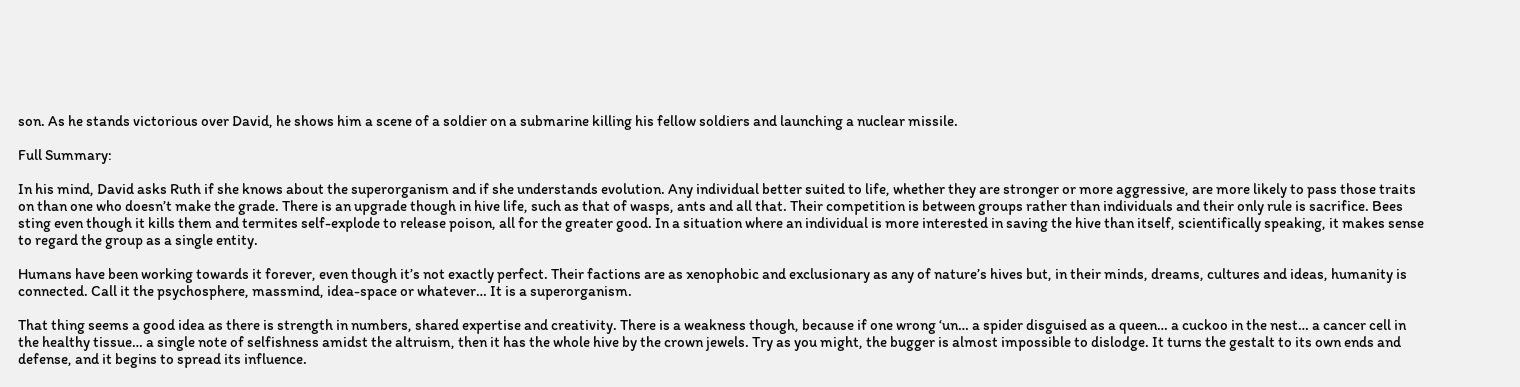son. As he stands victorious over David, he shows him a scene of a soldier on a submarine killing his fellow soldiers and launching a nuclear missile.

Full Summary:

In his mind, David asks Ruth if she knows about the superorganism and if she understands evolution. Any individual better suited to life, whether they are stronger or more aggressive, are more likely to pass those traits on than one who doesn’t make the grade. There is an upgrade though in hive life, such as that of wasps, ants and all that. Their competition is between groups rather than individuals and their only rule is sacrifice. Bees sting even though it kills them and termites self-explode to release poison, all for the greater good. In a situation where an individual is more interested in saving the hive than itself, scientifically speaking, it makes sense to regard the group as a single entity.

Humans have been working towards it forever, even though it’s not exactly perfect. Their factions are as xenophobic and exclusionary as any of nature’s hives but, in their minds, dreams, cultures and ideas, humanity is connected. Call it the psychosphere, massmind, idea-space or whatever… It is a superorganism.

That thing seems a good idea as there is strength in numbers, shared expertise and creativity. There is a weakness though, because if one wrong ‘un… a spider disguised as a queen… a cuckoo in the nest… a cancer cell in the healthy tissue… a single note of selfishness amidst the altruism, then it has the whole hive by the crown jewels. Try as you might, the bugger is almost impossible to dislodge. It turns the gestalt to its own ends and defense, and it begins to spread its influence.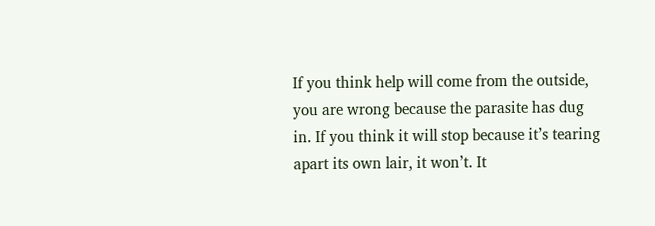If you think help will come from the outside, you are wrong because the parasite has dug in. If you think it will stop because it’s tearing apart its own lair, it won’t. It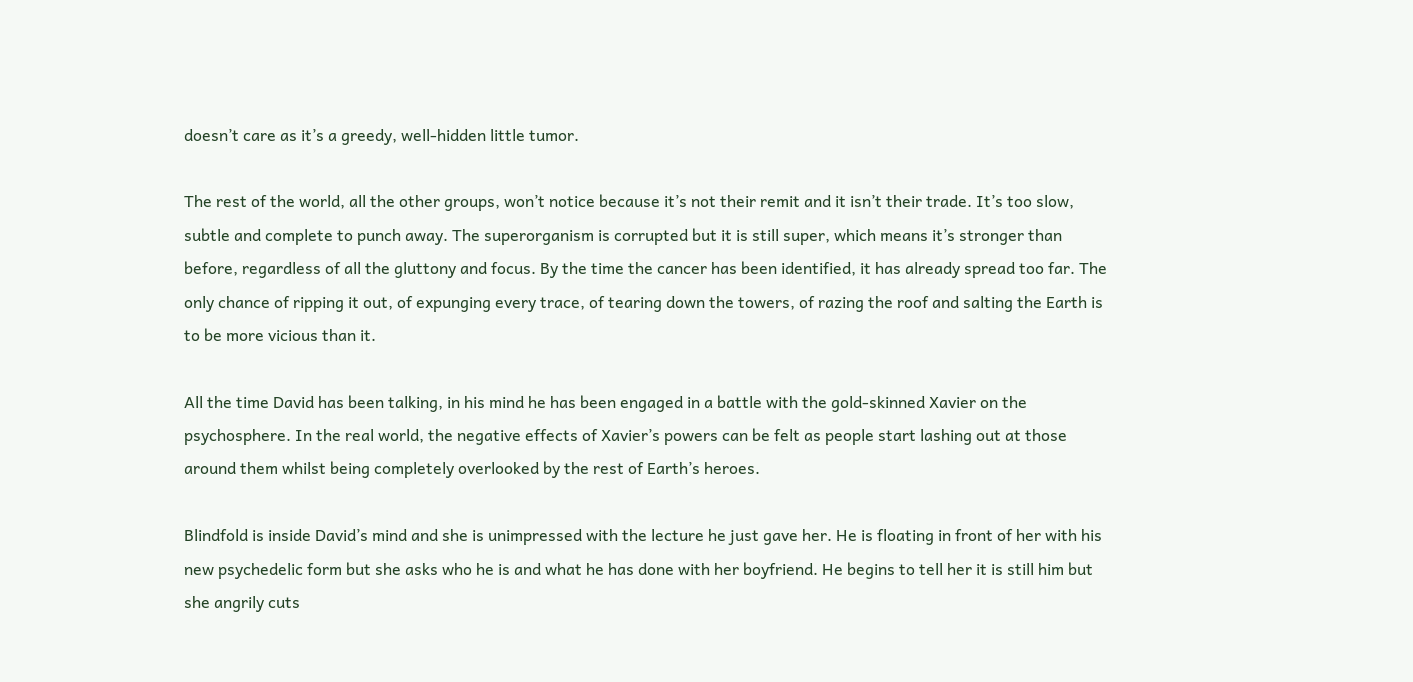doesn’t care as it’s a greedy, well-hidden little tumor.

The rest of the world, all the other groups, won’t notice because it’s not their remit and it isn’t their trade. It’s too slow, subtle and complete to punch away. The superorganism is corrupted but it is still super, which means it’s stronger than before, regardless of all the gluttony and focus. By the time the cancer has been identified, it has already spread too far. The only chance of ripping it out, of expunging every trace, of tearing down the towers, of razing the roof and salting the Earth is to be more vicious than it.

All the time David has been talking, in his mind he has been engaged in a battle with the gold-skinned Xavier on the psychosphere. In the real world, the negative effects of Xavier’s powers can be felt as people start lashing out at those around them whilst being completely overlooked by the rest of Earth’s heroes.

Blindfold is inside David’s mind and she is unimpressed with the lecture he just gave her. He is floating in front of her with his new psychedelic form but she asks who he is and what he has done with her boyfriend. He begins to tell her it is still him but she angrily cuts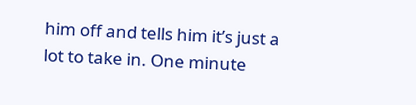him off and tells him it’s just a lot to take in. One minute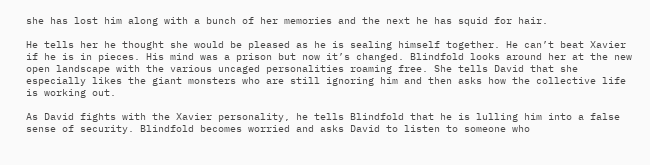she has lost him along with a bunch of her memories and the next he has squid for hair.

He tells her he thought she would be pleased as he is sealing himself together. He can’t beat Xavier if he is in pieces. His mind was a prison but now it’s changed. Blindfold looks around her at the new open landscape with the various uncaged personalities roaming free. She tells David that she especially likes the giant monsters who are still ignoring him and then asks how the collective life is working out.

As David fights with the Xavier personality, he tells Blindfold that he is lulling him into a false sense of security. Blindfold becomes worried and asks David to listen to someone who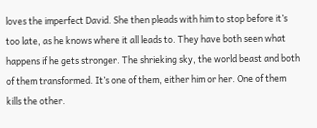loves the imperfect David. She then pleads with him to stop before it’s too late, as he knows where it all leads to. They have both seen what happens if he gets stronger. The shrieking sky, the world beast and both of them transformed. It’s one of them, either him or her. One of them kills the other.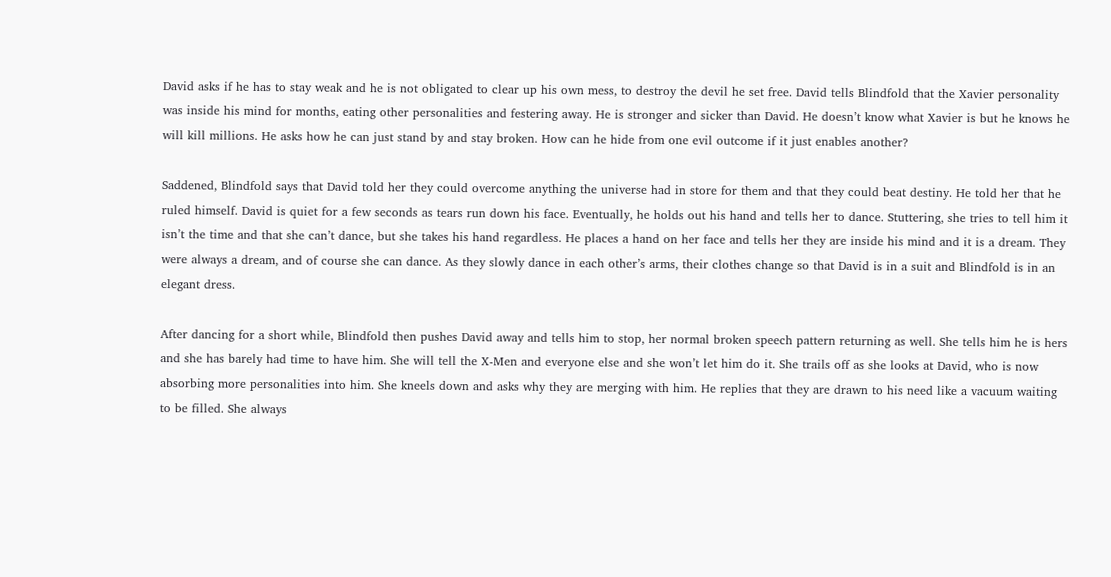David asks if he has to stay weak and he is not obligated to clear up his own mess, to destroy the devil he set free. David tells Blindfold that the Xavier personality was inside his mind for months, eating other personalities and festering away. He is stronger and sicker than David. He doesn’t know what Xavier is but he knows he will kill millions. He asks how he can just stand by and stay broken. How can he hide from one evil outcome if it just enables another?

Saddened, Blindfold says that David told her they could overcome anything the universe had in store for them and that they could beat destiny. He told her that he ruled himself. David is quiet for a few seconds as tears run down his face. Eventually, he holds out his hand and tells her to dance. Stuttering, she tries to tell him it isn’t the time and that she can’t dance, but she takes his hand regardless. He places a hand on her face and tells her they are inside his mind and it is a dream. They were always a dream, and of course she can dance. As they slowly dance in each other’s arms, their clothes change so that David is in a suit and Blindfold is in an elegant dress.

After dancing for a short while, Blindfold then pushes David away and tells him to stop, her normal broken speech pattern returning as well. She tells him he is hers and she has barely had time to have him. She will tell the X-Men and everyone else and she won’t let him do it. She trails off as she looks at David, who is now absorbing more personalities into him. She kneels down and asks why they are merging with him. He replies that they are drawn to his need like a vacuum waiting to be filled. She always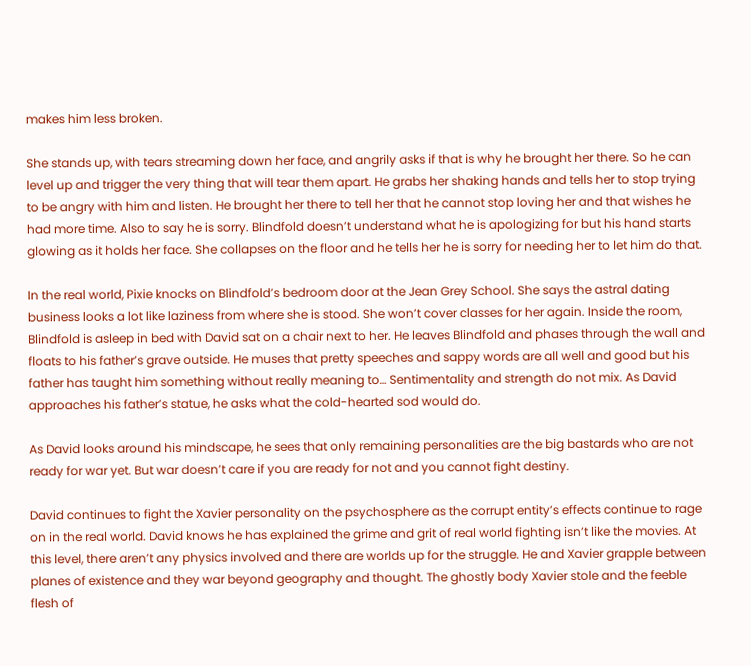makes him less broken.

She stands up, with tears streaming down her face, and angrily asks if that is why he brought her there. So he can level up and trigger the very thing that will tear them apart. He grabs her shaking hands and tells her to stop trying to be angry with him and listen. He brought her there to tell her that he cannot stop loving her and that wishes he had more time. Also to say he is sorry. Blindfold doesn’t understand what he is apologizing for but his hand starts glowing as it holds her face. She collapses on the floor and he tells her he is sorry for needing her to let him do that.

In the real world, Pixie knocks on Blindfold’s bedroom door at the Jean Grey School. She says the astral dating business looks a lot like laziness from where she is stood. She won’t cover classes for her again. Inside the room, Blindfold is asleep in bed with David sat on a chair next to her. He leaves Blindfold and phases through the wall and floats to his father’s grave outside. He muses that pretty speeches and sappy words are all well and good but his father has taught him something without really meaning to… Sentimentality and strength do not mix. As David approaches his father’s statue, he asks what the cold-hearted sod would do.

As David looks around his mindscape, he sees that only remaining personalities are the big bastards who are not ready for war yet. But war doesn’t care if you are ready for not and you cannot fight destiny.

David continues to fight the Xavier personality on the psychosphere as the corrupt entity’s effects continue to rage on in the real world. David knows he has explained the grime and grit of real world fighting isn’t like the movies. At this level, there aren’t any physics involved and there are worlds up for the struggle. He and Xavier grapple between planes of existence and they war beyond geography and thought. The ghostly body Xavier stole and the feeble flesh of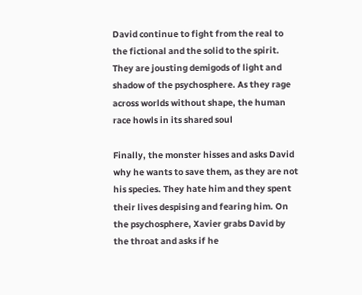David continue to fight from the real to the fictional and the solid to the spirit. They are jousting demigods of light and shadow of the psychosphere. As they rage across worlds without shape, the human race howls in its shared soul

Finally, the monster hisses and asks David why he wants to save them, as they are not his species. They hate him and they spent their lives despising and fearing him. On the psychosphere, Xavier grabs David by the throat and asks if he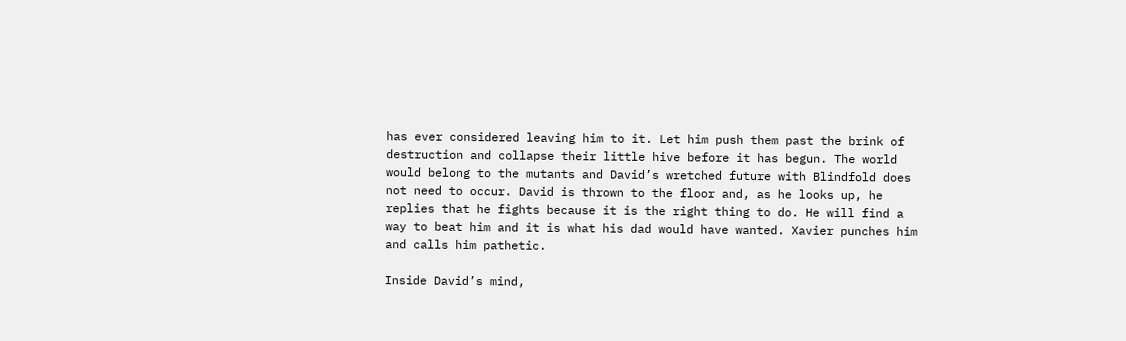has ever considered leaving him to it. Let him push them past the brink of destruction and collapse their little hive before it has begun. The world would belong to the mutants and David’s wretched future with Blindfold does not need to occur. David is thrown to the floor and, as he looks up, he replies that he fights because it is the right thing to do. He will find a way to beat him and it is what his dad would have wanted. Xavier punches him and calls him pathetic.

Inside David’s mind,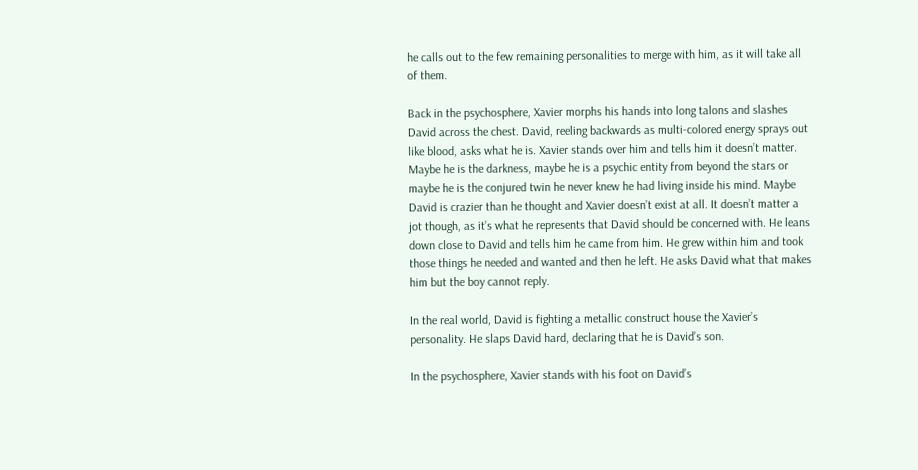he calls out to the few remaining personalities to merge with him, as it will take all of them.

Back in the psychosphere, Xavier morphs his hands into long talons and slashes David across the chest. David, reeling backwards as multi-colored energy sprays out like blood, asks what he is. Xavier stands over him and tells him it doesn’t matter. Maybe he is the darkness, maybe he is a psychic entity from beyond the stars or maybe he is the conjured twin he never knew he had living inside his mind. Maybe David is crazier than he thought and Xavier doesn’t exist at all. It doesn’t matter a jot though, as it’s what he represents that David should be concerned with. He leans down close to David and tells him he came from him. He grew within him and took those things he needed and wanted and then he left. He asks David what that makes him but the boy cannot reply.

In the real world, David is fighting a metallic construct house the Xavier’s personality. He slaps David hard, declaring that he is David’s son.

In the psychosphere, Xavier stands with his foot on David’s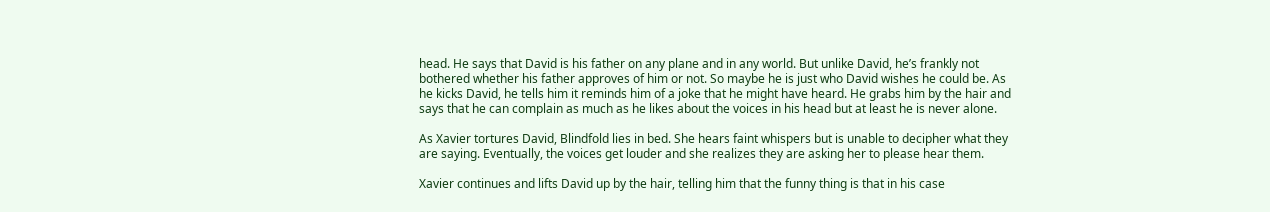head. He says that David is his father on any plane and in any world. But unlike David, he’s frankly not bothered whether his father approves of him or not. So maybe he is just who David wishes he could be. As he kicks David, he tells him it reminds him of a joke that he might have heard. He grabs him by the hair and says that he can complain as much as he likes about the voices in his head but at least he is never alone.

As Xavier tortures David, Blindfold lies in bed. She hears faint whispers but is unable to decipher what they are saying. Eventually, the voices get louder and she realizes they are asking her to please hear them.

Xavier continues and lifts David up by the hair, telling him that the funny thing is that in his case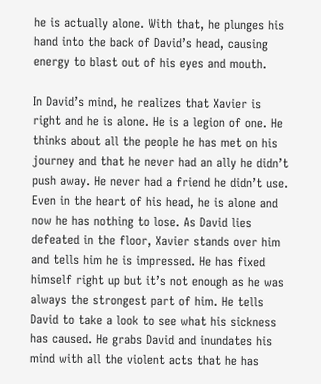he is actually alone. With that, he plunges his hand into the back of David’s head, causing energy to blast out of his eyes and mouth.

In David’s mind, he realizes that Xavier is right and he is alone. He is a legion of one. He thinks about all the people he has met on his journey and that he never had an ally he didn’t push away. He never had a friend he didn’t use. Even in the heart of his head, he is alone and now he has nothing to lose. As David lies defeated in the floor, Xavier stands over him and tells him he is impressed. He has fixed himself right up but it’s not enough as he was always the strongest part of him. He tells David to take a look to see what his sickness has caused. He grabs David and inundates his mind with all the violent acts that he has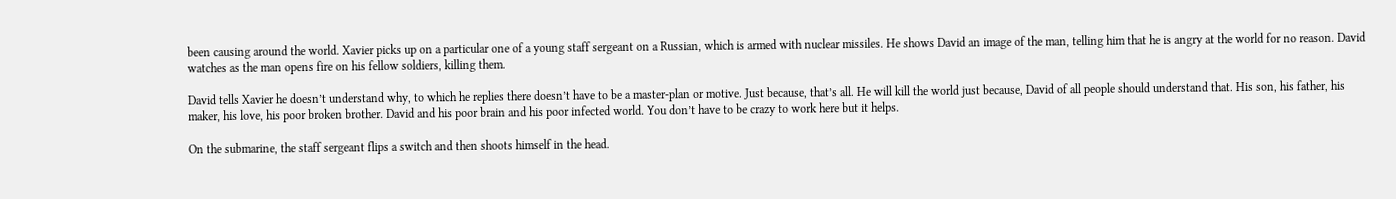been causing around the world. Xavier picks up on a particular one of a young staff sergeant on a Russian, which is armed with nuclear missiles. He shows David an image of the man, telling him that he is angry at the world for no reason. David watches as the man opens fire on his fellow soldiers, killing them.

David tells Xavier he doesn’t understand why, to which he replies there doesn’t have to be a master-plan or motive. Just because, that’s all. He will kill the world just because, David of all people should understand that. His son, his father, his maker, his love, his poor broken brother. David and his poor brain and his poor infected world. You don’t have to be crazy to work here but it helps.

On the submarine, the staff sergeant flips a switch and then shoots himself in the head.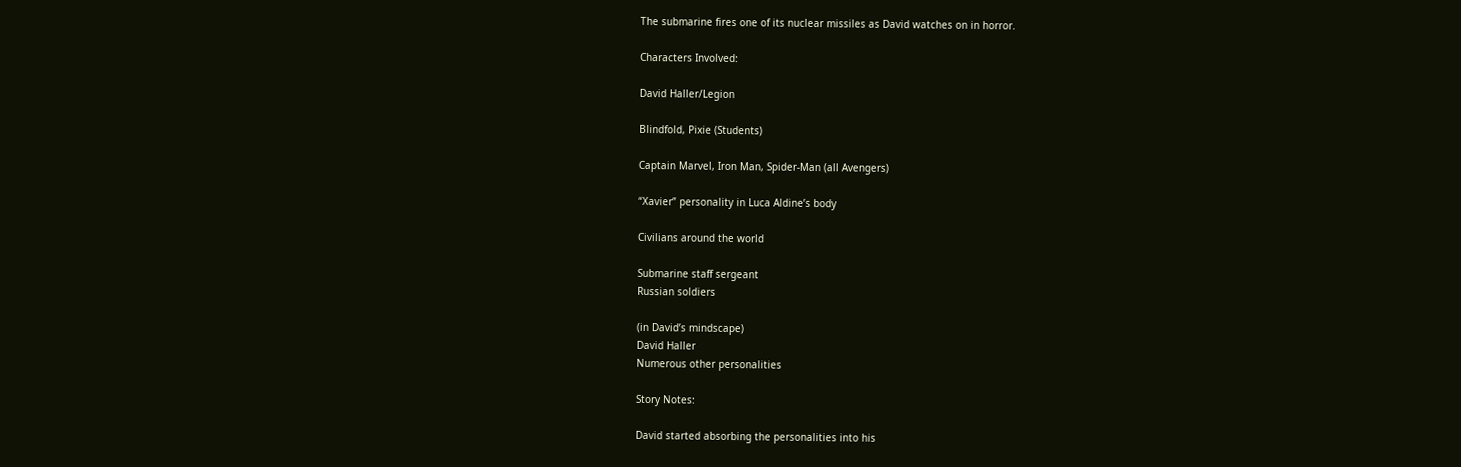The submarine fires one of its nuclear missiles as David watches on in horror.

Characters Involved:

David Haller/Legion

Blindfold, Pixie (Students)

Captain Marvel, Iron Man, Spider-Man (all Avengers)

“Xavier” personality in Luca Aldine’s body

Civilians around the world

Submarine staff sergeant
Russian soldiers

(in David’s mindscape)
David Haller
Numerous other personalities

Story Notes:

David started absorbing the personalities into his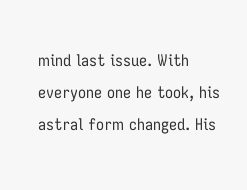mind last issue. With everyone one he took, his astral form changed. His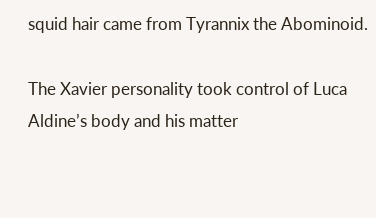squid hair came from Tyrannix the Abominoid.

The Xavier personality took control of Luca Aldine’s body and his matter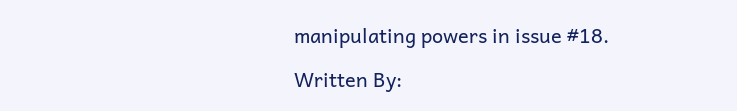manipulating powers in issue #18.

Written By: